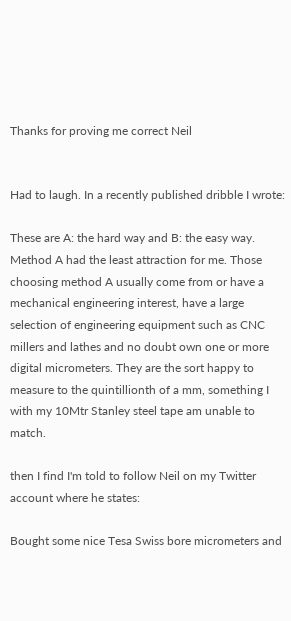Thanks for proving me correct Neil


Had to laugh. In a recently published dribble I wrote:

These are A: the hard way and B: the easy way. Method A had the least attraction for me. Those choosing method A usually come from or have a mechanical engineering interest, have a large selection of engineering equipment such as CNC millers and lathes and no doubt own one or more digital micrometers. They are the sort happy to measure to the quintillionth of a mm, something I with my 10Mtr Stanley steel tape am unable to match.

then I find I'm told to follow Neil on my Twitter account where he states:

Bought some nice Tesa Swiss bore micrometers and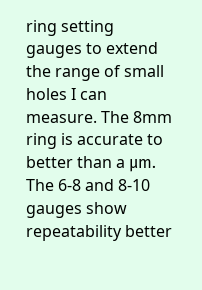ring setting gauges to extend the range of small holes I can measure. The 8mm ring is accurate to better than a μm. The 6-8 and 8-10 gauges show repeatability better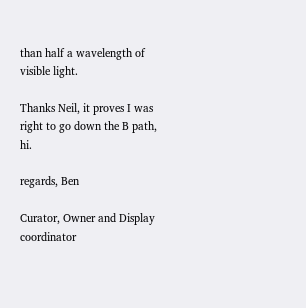than half a wavelength of visible light.

Thanks Neil, it proves I was right to go down the B path, hi.

regards, Ben

Curator, Owner and Display coordinator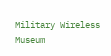Military Wireless Museum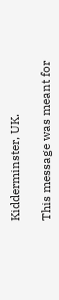Kidderminster, UK.

This message was meant for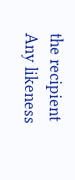the recipient
Any likeness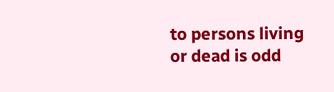to persons living or dead is odd